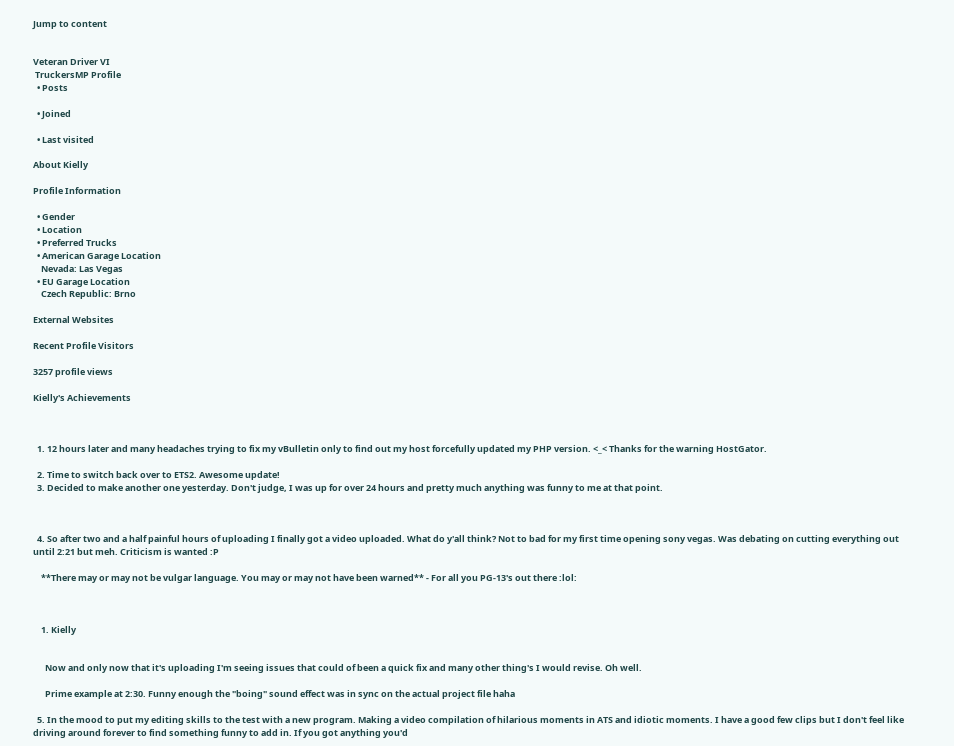Jump to content


Veteran Driver VI
 TruckersMP Profile
  • Posts

  • Joined

  • Last visited

About Kielly

Profile Information

  • Gender
  • Location
  • Preferred Trucks
  • American Garage Location
    Nevada: Las Vegas
  • EU Garage Location
    Czech Republic: Brno

External Websites

Recent Profile Visitors

3257 profile views

Kielly's Achievements



  1. 12 hours later and many headaches trying to fix my vBulletin only to find out my host forcefully updated my PHP version. <_< Thanks for the warning HostGator.

  2. Time to switch back over to ETS2. Awesome update!
  3. Decided to make another one yesterday. Don't judge, I was up for over 24 hours and pretty much anything was funny to me at that point.



  4. So after two and a half painful hours of uploading I finally got a video uploaded. What do y'all think? Not to bad for my first time opening sony vegas. Was debating on cutting everything out until 2:21 but meh. Criticism is wanted :P

    **There may or may not be vulgar language. You may or may not have been warned** - For all you PG-13's out there :lol:



    1. Kielly


      Now and only now that it's uploading I'm seeing issues that could of been a quick fix and many other thing's I would revise. Oh well.

      Prime example at 2:30. Funny enough the "boing" sound effect was in sync on the actual project file haha

  5. In the mood to put my editing skills to the test with a new program. Making a video compilation of hilarious moments in ATS and idiotic moments. I have a good few clips but I don't feel like driving around forever to find something funny to add in. If you got anything you'd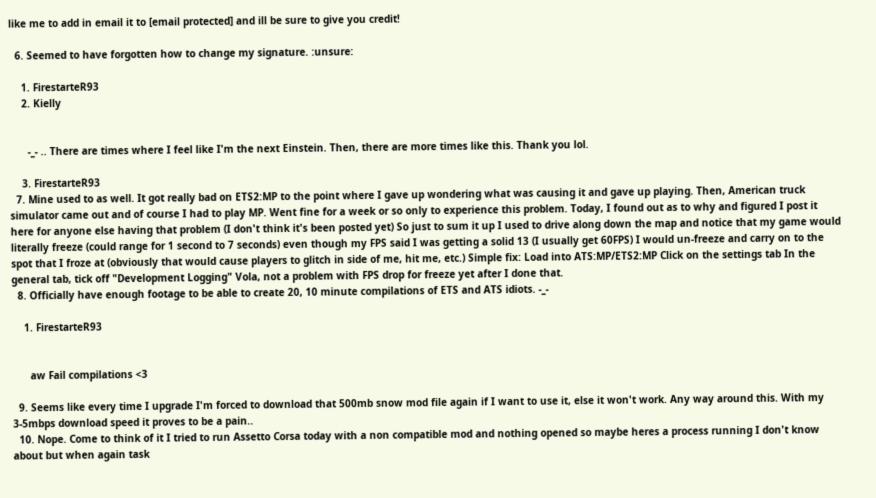like me to add in email it to [email protected] and ill be sure to give you credit!

  6. Seemed to have forgotten how to change my signature. :unsure:

    1. FirestarteR93
    2. Kielly


      -_- .. There are times where I feel like I'm the next Einstein. Then, there are more times like this. Thank you lol.

    3. FirestarteR93
  7. Mine used to as well. It got really bad on ETS2:MP to the point where I gave up wondering what was causing it and gave up playing. Then, American truck simulator came out and of course I had to play MP. Went fine for a week or so only to experience this problem. Today, I found out as to why and figured I post it here for anyone else having that problem (I don't think it's been posted yet) So just to sum it up I used to drive along down the map and notice that my game would literally freeze (could range for 1 second to 7 seconds) even though my FPS said I was getting a solid 13 (I usually get 60FPS) I would un-freeze and carry on to the spot that I froze at (obviously that would cause players to glitch in side of me, hit me, etc.) Simple fix: Load into ATS:MP/ETS2:MP Click on the settings tab In the general tab, tick off "Development Logging" Vola, not a problem with FPS drop for freeze yet after I done that.
  8. Officially have enough footage to be able to create 20, 10 minute compilations of ETS and ATS idiots. -_-

    1. FirestarteR93


      aw Fail compilations <3

  9. Seems like every time I upgrade I'm forced to download that 500mb snow mod file again if I want to use it, else it won't work. Any way around this. With my 3-5mbps download speed it proves to be a pain..
  10. Nope. Come to think of it I tried to run Assetto Corsa today with a non compatible mod and nothing opened so maybe heres a process running I don't know about but when again task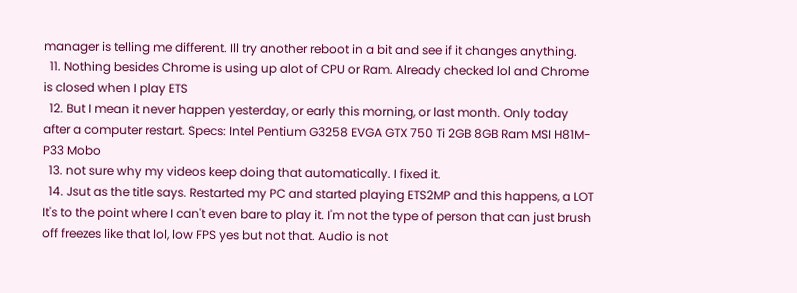manager is telling me different. Ill try another reboot in a bit and see if it changes anything.
  11. Nothing besides Chrome is using up alot of CPU or Ram. Already checked lol and Chrome is closed when I play ETS
  12. But I mean it never happen yesterday, or early this morning, or last month. Only today after a computer restart. Specs: Intel Pentium G3258 EVGA GTX 750 Ti 2GB 8GB Ram MSI H81M-P33 Mobo
  13. not sure why my videos keep doing that automatically. I fixed it.
  14. Jsut as the title says. Restarted my PC and started playing ETS2MP and this happens, a LOT It's to the point where I can't even bare to play it. I'm not the type of person that can just brush off freezes like that lol, low FPS yes but not that. Audio is not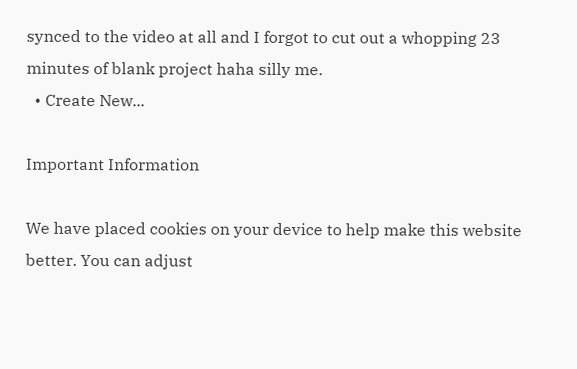synced to the video at all and I forgot to cut out a whopping 23 minutes of blank project haha silly me.
  • Create New...

Important Information

We have placed cookies on your device to help make this website better. You can adjust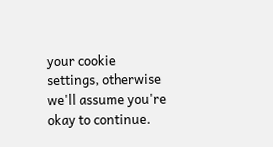your cookie settings, otherwise we'll assume you're okay to continue.